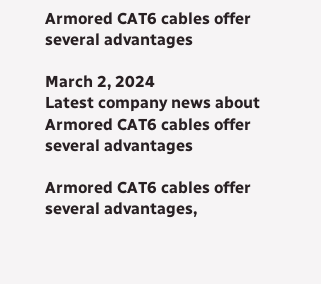Armored CAT6 cables offer several advantages

March 2, 2024
Latest company news about Armored CAT6 cables offer several advantages

Armored CAT6 cables offer several advantages,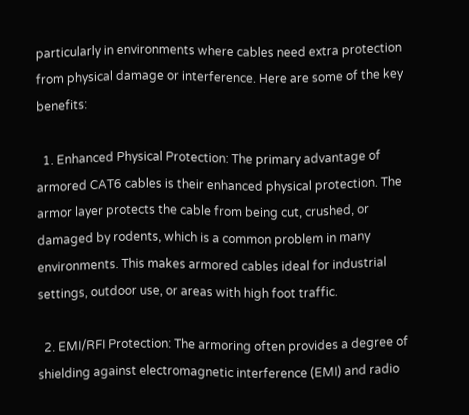particularly in environments where cables need extra protection from physical damage or interference. Here are some of the key benefits:

  1. Enhanced Physical Protection: The primary advantage of armored CAT6 cables is their enhanced physical protection. The armor layer protects the cable from being cut, crushed, or damaged by rodents, which is a common problem in many environments. This makes armored cables ideal for industrial settings, outdoor use, or areas with high foot traffic.

  2. EMI/RFI Protection: The armoring often provides a degree of shielding against electromagnetic interference (EMI) and radio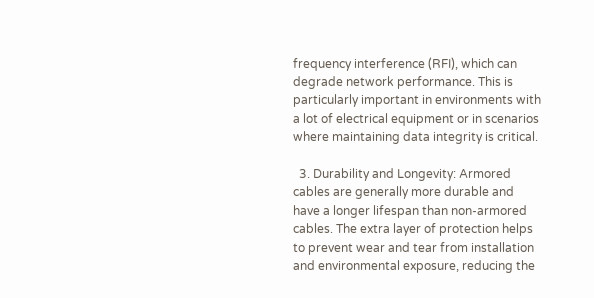frequency interference (RFI), which can degrade network performance. This is particularly important in environments with a lot of electrical equipment or in scenarios where maintaining data integrity is critical.

  3. Durability and Longevity: Armored cables are generally more durable and have a longer lifespan than non-armored cables. The extra layer of protection helps to prevent wear and tear from installation and environmental exposure, reducing the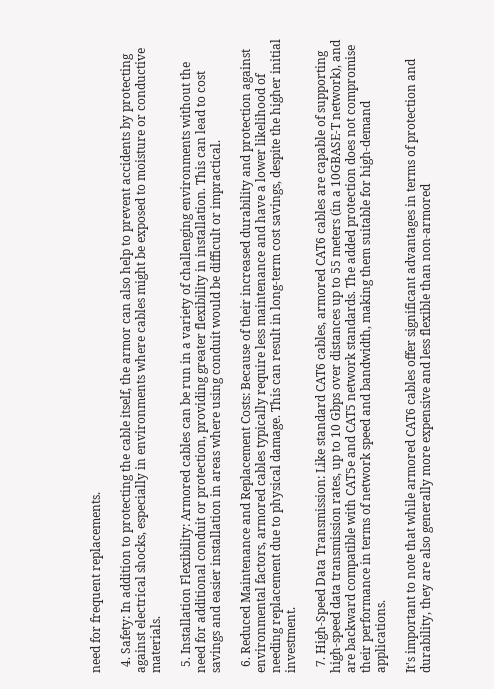need for frequent replacements.

  4. Safety: In addition to protecting the cable itself, the armor can also help to prevent accidents by protecting against electrical shocks, especially in environments where cables might be exposed to moisture or conductive materials.

  5. Installation Flexibility: Armored cables can be run in a variety of challenging environments without the need for additional conduit or protection, providing greater flexibility in installation. This can lead to cost savings and easier installation in areas where using conduit would be difficult or impractical.

  6. Reduced Maintenance and Replacement Costs: Because of their increased durability and protection against environmental factors, armored cables typically require less maintenance and have a lower likelihood of needing replacement due to physical damage. This can result in long-term cost savings, despite the higher initial investment.

  7. High-Speed Data Transmission: Like standard CAT6 cables, armored CAT6 cables are capable of supporting high-speed data transmission rates, up to 10 Gbps over distances up to 55 meters (in a 10GBASE-T network), and are backward compatible with CAT5e and CAT5 network standards. The added protection does not compromise their performance in terms of network speed and bandwidth, making them suitable for high-demand applications.

It's important to note that while armored CAT6 cables offer significant advantages in terms of protection and durability, they are also generally more expensive and less flexible than non-armored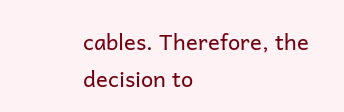cables. Therefore, the decision to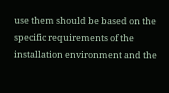use them should be based on the specific requirements of the installation environment and the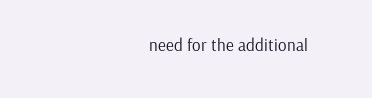need for the additional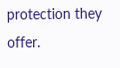protection they offer.